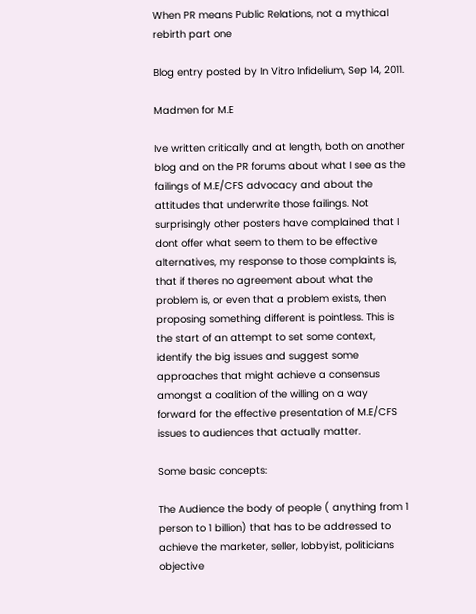When PR means Public Relations, not a mythical rebirth part one

Blog entry posted by In Vitro Infidelium, Sep 14, 2011.

Madmen for M.E

Ive written critically and at length, both on another blog and on the PR forums about what I see as the failings of M.E/CFS advocacy and about the attitudes that underwrite those failings. Not surprisingly other posters have complained that I dont offer what seem to them to be effective alternatives, my response to those complaints is, that if theres no agreement about what the problem is, or even that a problem exists, then proposing something different is pointless. This is the start of an attempt to set some context, identify the big issues and suggest some approaches that might achieve a consensus amongst a coalition of the willing on a way forward for the effective presentation of M.E/CFS issues to audiences that actually matter.

Some basic concepts:

The Audience the body of people ( anything from 1 person to 1 billion) that has to be addressed to achieve the marketer, seller, lobbyist, politicians objective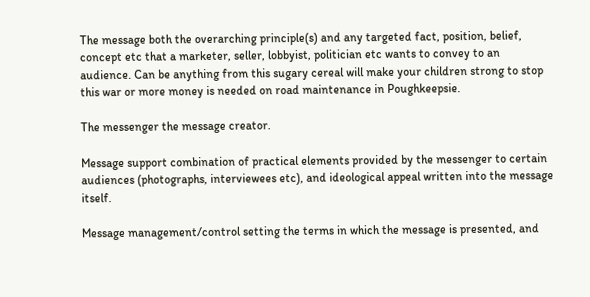The message both the overarching principle(s) and any targeted fact, position, belief, concept etc that a marketer, seller, lobbyist, politician etc wants to convey to an audience. Can be anything from this sugary cereal will make your children strong to stop this war or more money is needed on road maintenance in Poughkeepsie.

The messenger the message creator.

Message support combination of practical elements provided by the messenger to certain audiences (photographs, interviewees etc), and ideological appeal written into the message itself.

Message management/control setting the terms in which the message is presented, and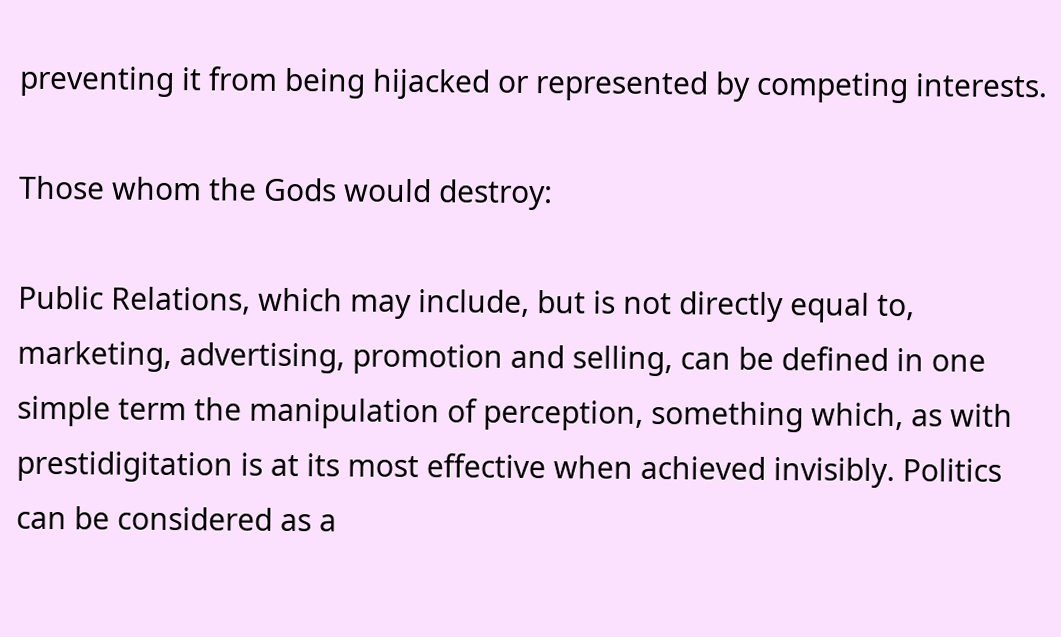preventing it from being hijacked or represented by competing interests.

Those whom the Gods would destroy:

Public Relations, which may include, but is not directly equal to, marketing, advertising, promotion and selling, can be defined in one simple term the manipulation of perception, something which, as with prestidigitation is at its most effective when achieved invisibly. Politics can be considered as a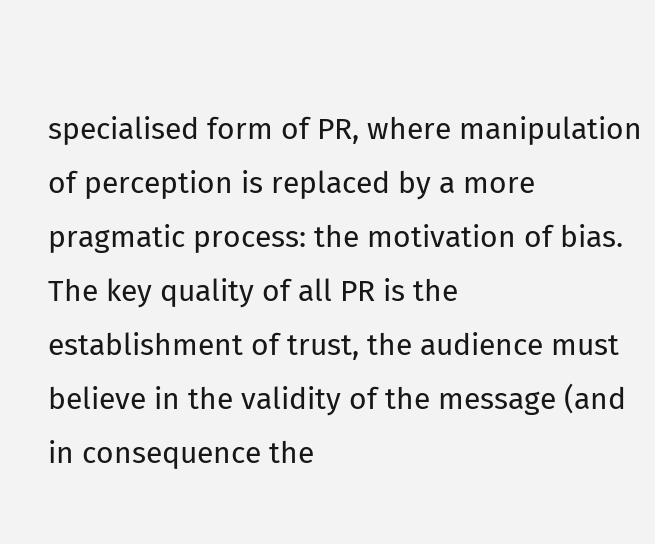specialised form of PR, where manipulation of perception is replaced by a more pragmatic process: the motivation of bias. The key quality of all PR is the establishment of trust, the audience must believe in the validity of the message (and in consequence the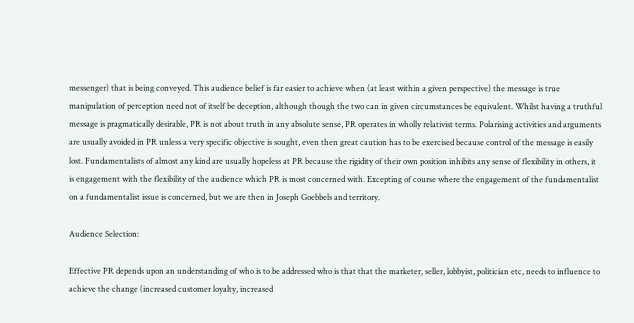messenger) that is being conveyed. This audience belief is far easier to achieve when (at least within a given perspective) the message is true manipulation of perception need not of itself be deception, although though the two can in given circumstances be equivalent. Whilst having a truthful message is pragmatically desirable, PR is not about truth in any absolute sense, PR operates in wholly relativist terms. Polarising activities and arguments are usually avoided in PR unless a very specific objective is sought, even then great caution has to be exercised because control of the message is easily lost. Fundamentalists of almost any kind are usually hopeless at PR because the rigidity of their own position inhibits any sense of flexibility in others, it is engagement with the flexibility of the audience which PR is most concerned with. Excepting of course where the engagement of the fundamentalist on a fundamentalist issue is concerned, but we are then in Joseph Goebbels and territory.

Audience Selection:

Effective PR depends upon an understanding of who is to be addressed who is that that the marketer, seller, lobbyist, politician etc, needs to influence to achieve the change (increased customer loyalty, increased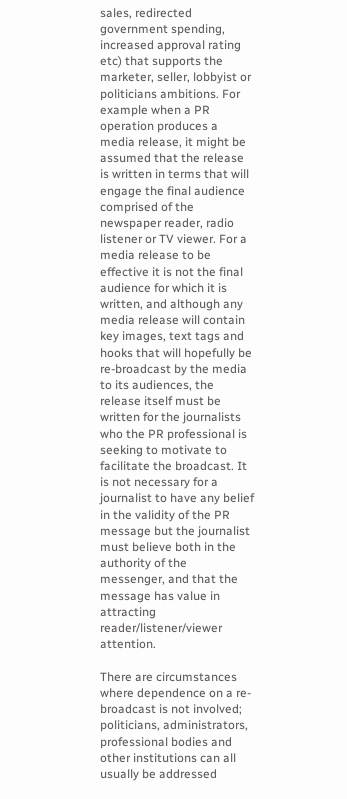sales, redirected government spending, increased approval rating etc) that supports the marketer, seller, lobbyist or politicians ambitions. For example when a PR operation produces a media release, it might be assumed that the release is written in terms that will engage the final audience comprised of the newspaper reader, radio listener or TV viewer. For a media release to be effective it is not the final audience for which it is written, and although any media release will contain key images, text tags and hooks that will hopefully be re-broadcast by the media to its audiences, the release itself must be written for the journalists who the PR professional is seeking to motivate to facilitate the broadcast. It is not necessary for a journalist to have any belief in the validity of the PR message but the journalist must believe both in the authority of the messenger, and that the message has value in attracting reader/listener/viewer attention.

There are circumstances where dependence on a re-broadcast is not involved; politicians, administrators, professional bodies and other institutions can all usually be addressed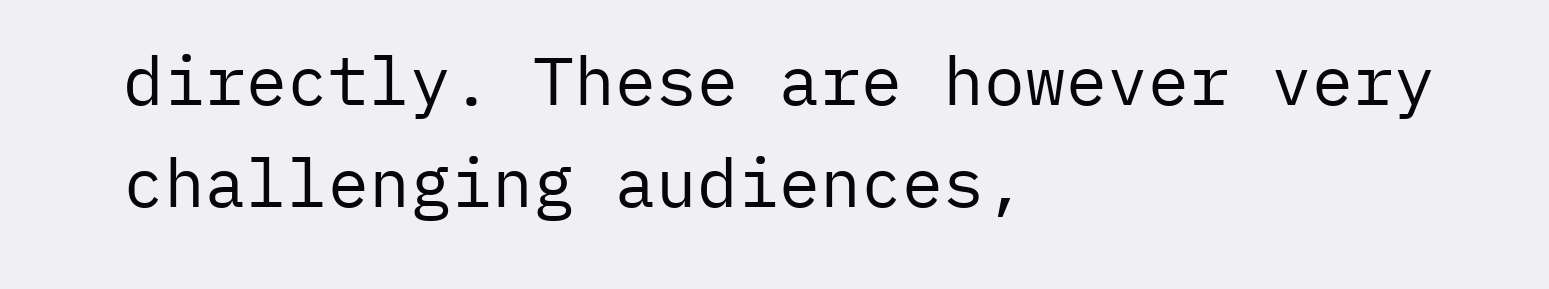directly. These are however very challenging audiences,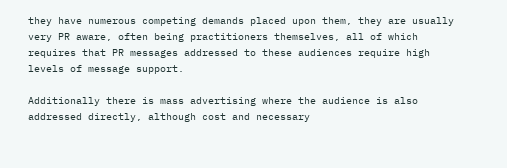they have numerous competing demands placed upon them, they are usually very PR aware, often being practitioners themselves, all of which requires that PR messages addressed to these audiences require high levels of message support.

Additionally there is mass advertising where the audience is also addressed directly, although cost and necessary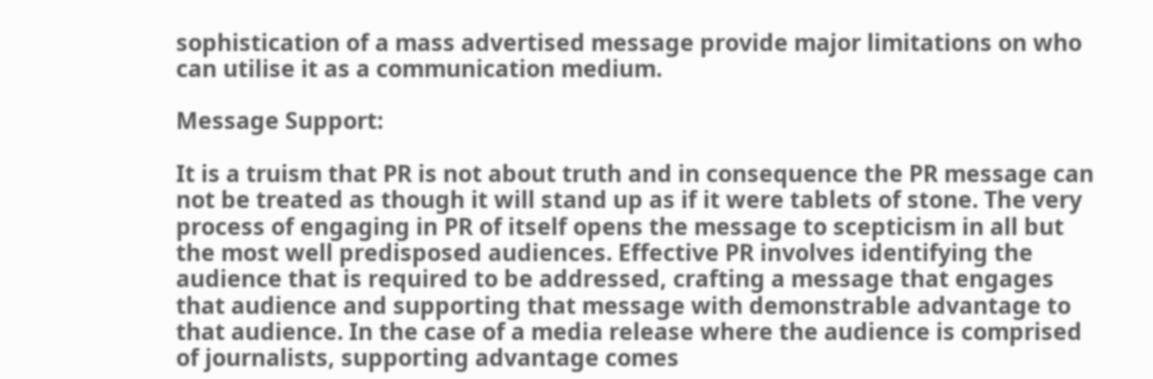sophistication of a mass advertised message provide major limitations on who can utilise it as a communication medium.

Message Support:

It is a truism that PR is not about truth and in consequence the PR message can not be treated as though it will stand up as if it were tablets of stone. The very process of engaging in PR of itself opens the message to scepticism in all but the most well predisposed audiences. Effective PR involves identifying the audience that is required to be addressed, crafting a message that engages that audience and supporting that message with demonstrable advantage to that audience. In the case of a media release where the audience is comprised of journalists, supporting advantage comes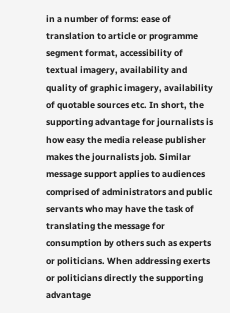in a number of forms: ease of translation to article or programme segment format, accessibility of textual imagery, availability and quality of graphic imagery, availability of quotable sources etc. In short, the supporting advantage for journalists is how easy the media release publisher makes the journalists job. Similar message support applies to audiences comprised of administrators and public servants who may have the task of translating the message for consumption by others such as experts or politicians. When addressing exerts or politicians directly the supporting advantage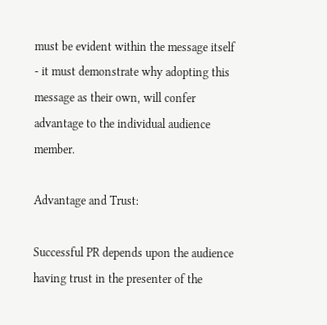must be evident within the message itself - it must demonstrate why adopting this message as their own, will confer advantage to the individual audience member.

Advantage and Trust:

Successful PR depends upon the audience having trust in the presenter of the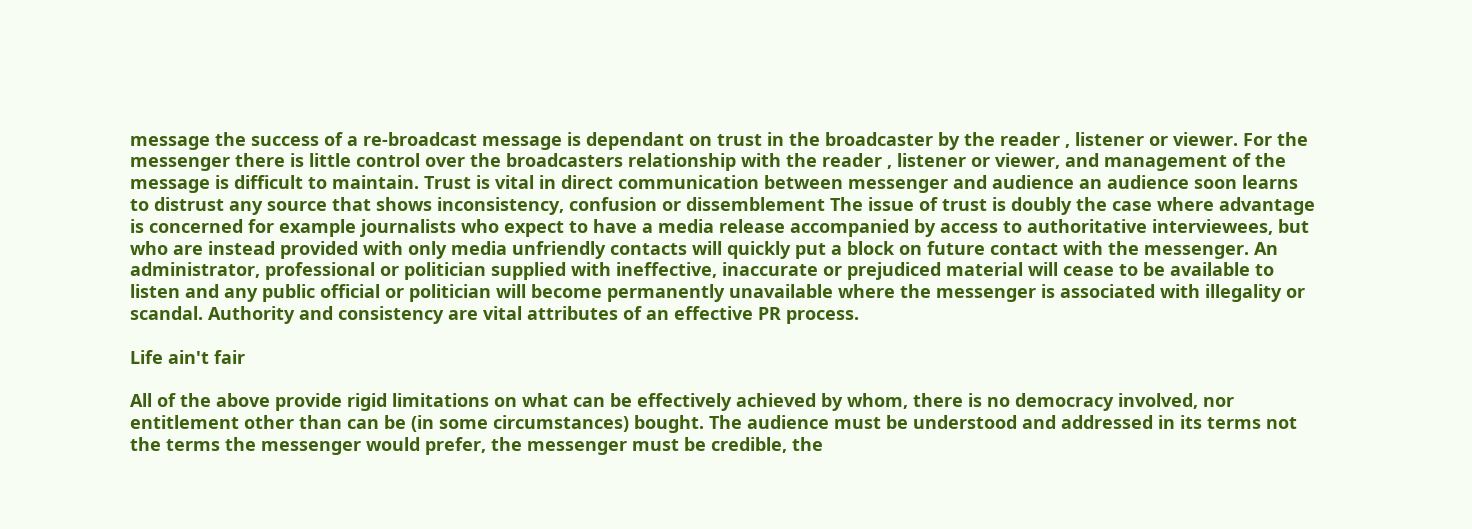message the success of a re-broadcast message is dependant on trust in the broadcaster by the reader , listener or viewer. For the messenger there is little control over the broadcasters relationship with the reader , listener or viewer, and management of the message is difficult to maintain. Trust is vital in direct communication between messenger and audience an audience soon learns to distrust any source that shows inconsistency, confusion or dissemblement The issue of trust is doubly the case where advantage is concerned for example journalists who expect to have a media release accompanied by access to authoritative interviewees, but who are instead provided with only media unfriendly contacts will quickly put a block on future contact with the messenger. An administrator, professional or politician supplied with ineffective, inaccurate or prejudiced material will cease to be available to listen and any public official or politician will become permanently unavailable where the messenger is associated with illegality or scandal. Authority and consistency are vital attributes of an effective PR process.

Life ain't fair

All of the above provide rigid limitations on what can be effectively achieved by whom, there is no democracy involved, nor entitlement other than can be (in some circumstances) bought. The audience must be understood and addressed in its terms not the terms the messenger would prefer, the messenger must be credible, the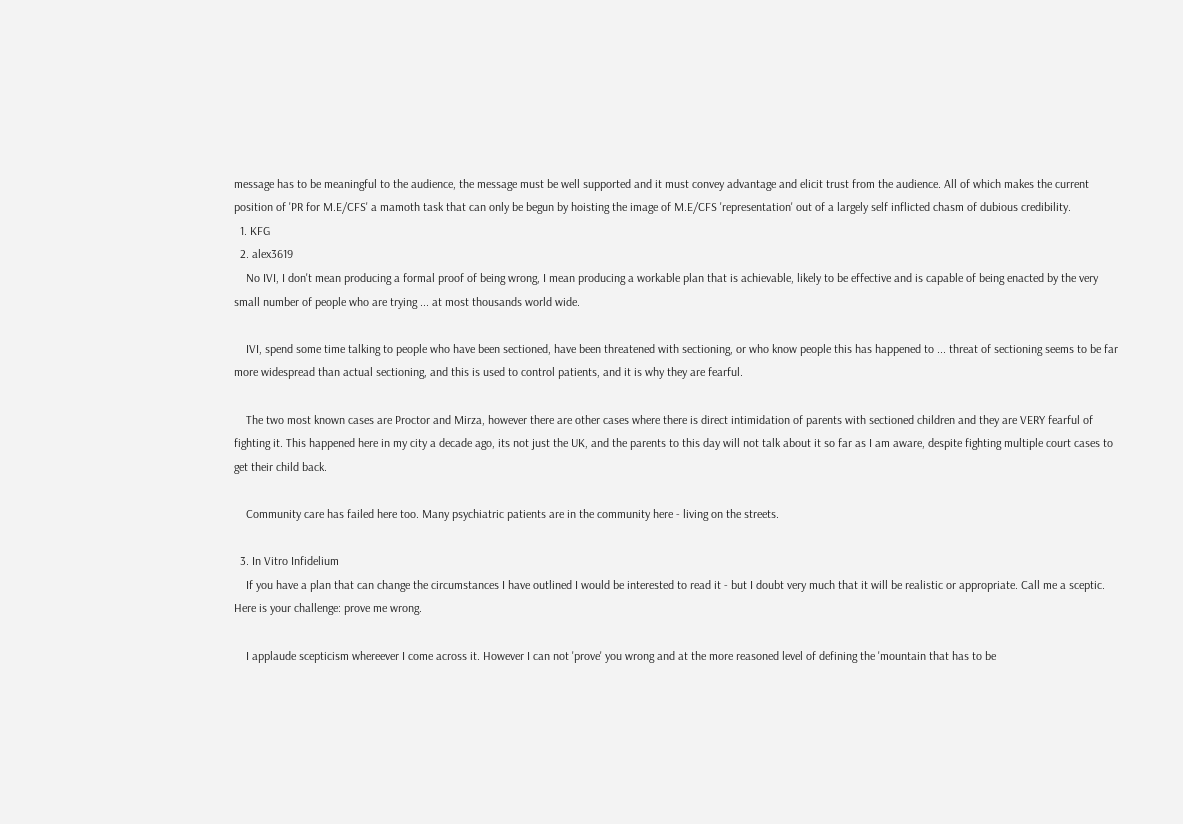message has to be meaningful to the audience, the message must be well supported and it must convey advantage and elicit trust from the audience. All of which makes the current position of 'PR for M.E/CFS' a mamoth task that can only be begun by hoisting the image of M.E/CFS 'representation' out of a largely self inflicted chasm of dubious credibility.
  1. KFG
  2. alex3619
    No IVI, I don't mean producing a formal proof of being wrong, I mean producing a workable plan that is achievable, likely to be effective and is capable of being enacted by the very small number of people who are trying ... at most thousands world wide.

    IVI, spend some time talking to people who have been sectioned, have been threatened with sectioning, or who know people this has happened to ... threat of sectioning seems to be far more widespread than actual sectioning, and this is used to control patients, and it is why they are fearful.

    The two most known cases are Proctor and Mirza, however there are other cases where there is direct intimidation of parents with sectioned children and they are VERY fearful of fighting it. This happened here in my city a decade ago, its not just the UK, and the parents to this day will not talk about it so far as I am aware, despite fighting multiple court cases to get their child back.

    Community care has failed here too. Many psychiatric patients are in the community here - living on the streets.

  3. In Vitro Infidelium
    If you have a plan that can change the circumstances I have outlined I would be interested to read it - but I doubt very much that it will be realistic or appropriate. Call me a sceptic. Here is your challenge: prove me wrong.

    I applaude scepticism whereever I come across it. However I can not 'prove' you wrong and at the more reasoned level of defining the 'mountain that has to be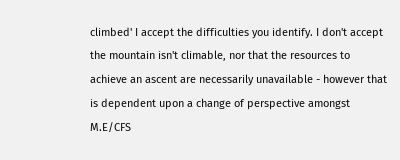climbed' I accept the difficulties you identify. I don't accept the mountain isn't climable, nor that the resources to achieve an ascent are necessarily unavailable - however that is dependent upon a change of perspective amongst M.E/CFS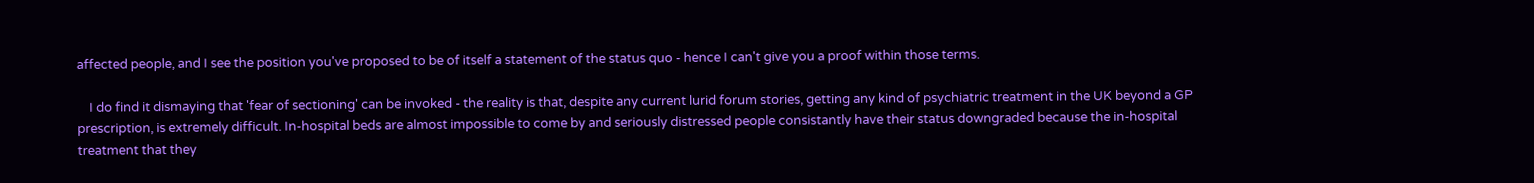affected people, and I see the position you've proposed to be of itself a statement of the status quo - hence I can't give you a proof within those terms.

    I do find it dismaying that 'fear of sectioning' can be invoked - the reality is that, despite any current lurid forum stories, getting any kind of psychiatric treatment in the UK beyond a GP prescription, is extremely difficult. In-hospital beds are almost impossible to come by and seriously distressed people consistantly have their status downgraded because the in-hospital treatment that they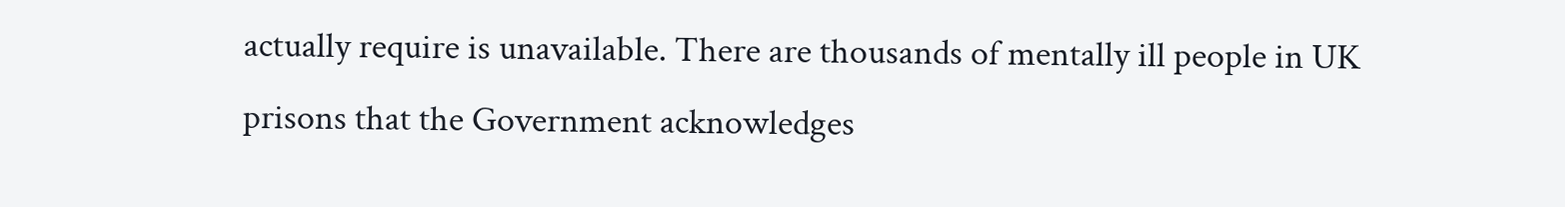actually require is unavailable. There are thousands of mentally ill people in UK prisons that the Government acknowledges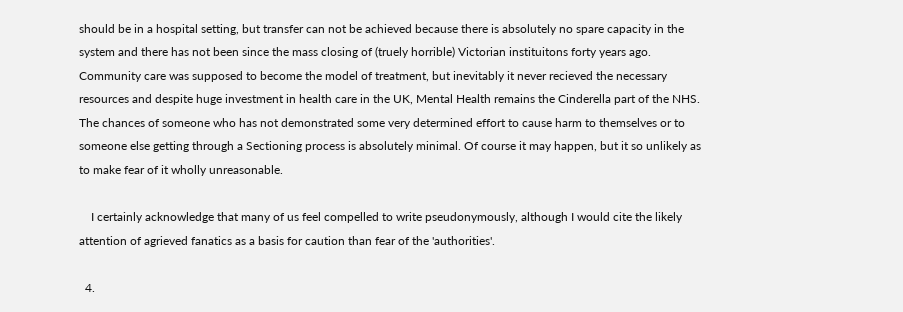should be in a hospital setting, but transfer can not be achieved because there is absolutely no spare capacity in the system and there has not been since the mass closing of (truely horrible) Victorian instituitons forty years ago. Community care was supposed to become the model of treatment, but inevitably it never recieved the necessary resources and despite huge investment in health care in the UK, Mental Health remains the Cinderella part of the NHS. The chances of someone who has not demonstrated some very determined effort to cause harm to themselves or to someone else getting through a Sectioning process is absolutely minimal. Of course it may happen, but it so unlikely as to make fear of it wholly unreasonable.

    I certainly acknowledge that many of us feel compelled to write pseudonymously, although I would cite the likely attention of agrieved fanatics as a basis for caution than fear of the 'authorities'.

  4.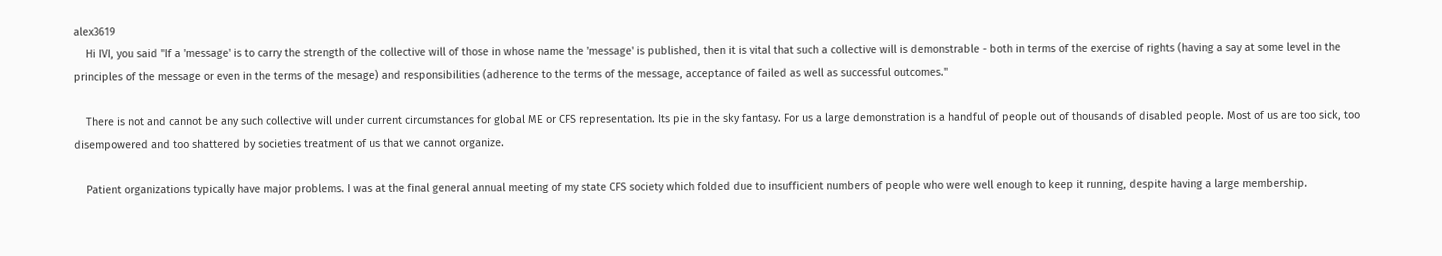alex3619
    Hi IVI, you said "If a 'message' is to carry the strength of the collective will of those in whose name the 'message' is published, then it is vital that such a collective will is demonstrable - both in terms of the exercise of rights (having a say at some level in the principles of the message or even in the terms of the mesage) and responsibilities (adherence to the terms of the message, acceptance of failed as well as successful outcomes."

    There is not and cannot be any such collective will under current circumstances for global ME or CFS representation. Its pie in the sky fantasy. For us a large demonstration is a handful of people out of thousands of disabled people. Most of us are too sick, too disempowered and too shattered by societies treatment of us that we cannot organize.

    Patient organizations typically have major problems. I was at the final general annual meeting of my state CFS society which folded due to insufficient numbers of people who were well enough to keep it running, despite having a large membership.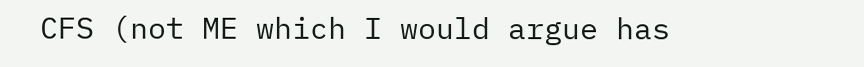CFS (not ME which I would argue has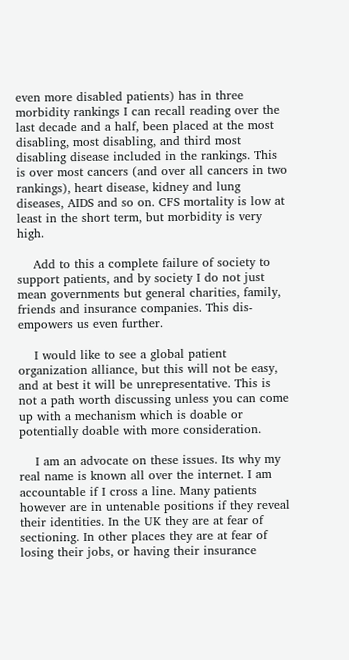even more disabled patients) has in three morbidity rankings I can recall reading over the last decade and a half, been placed at the most disabling, most disabling, and third most disabling disease included in the rankings. This is over most cancers (and over all cancers in two rankings), heart disease, kidney and lung diseases, AIDS and so on. CFS mortality is low at least in the short term, but morbidity is very high.

    Add to this a complete failure of society to support patients, and by society I do not just mean governments but general charities, family, friends and insurance companies. This dis-empowers us even further.

    I would like to see a global patient organization alliance, but this will not be easy, and at best it will be unrepresentative. This is not a path worth discussing unless you can come up with a mechanism which is doable or potentially doable with more consideration.

    I am an advocate on these issues. Its why my real name is known all over the internet. I am accountable if I cross a line. Many patients however are in untenable positions if they reveal their identities. In the UK they are at fear of sectioning. In other places they are at fear of losing their jobs, or having their insurance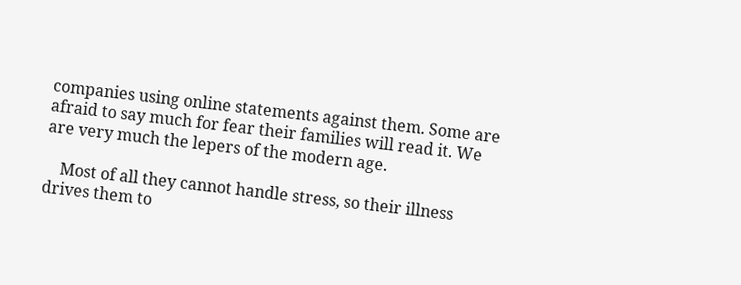companies using online statements against them. Some are afraid to say much for fear their families will read it. We are very much the lepers of the modern age.

    Most of all they cannot handle stress, so their illness drives them to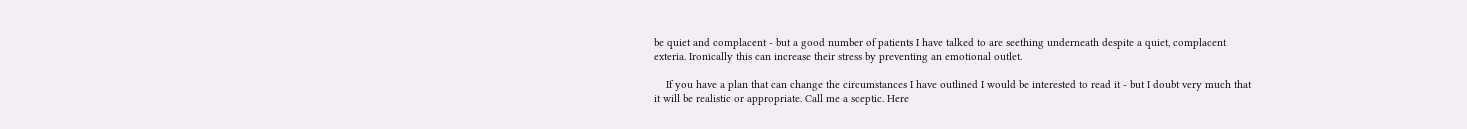be quiet and complacent - but a good number of patients I have talked to are seething underneath despite a quiet, complacent exteria. Ironically this can increase their stress by preventing an emotional outlet.

    If you have a plan that can change the circumstances I have outlined I would be interested to read it - but I doubt very much that it will be realistic or appropriate. Call me a sceptic. Here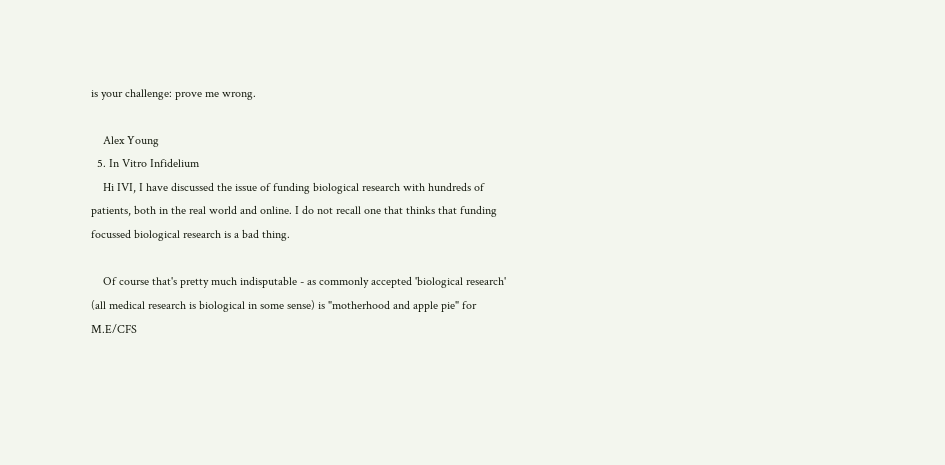is your challenge: prove me wrong.

    Alex Young
  5. In Vitro Infidelium
    Hi IVI, I have discussed the issue of funding biological research with hundreds of patients, both in the real world and online. I do not recall one that thinks that funding focussed biological research is a bad thing.

    Of course that's pretty much indisputable - as commonly accepted 'biological research' (all medical research is biological in some sense) is "motherhood and apple pie" for M.E/CFS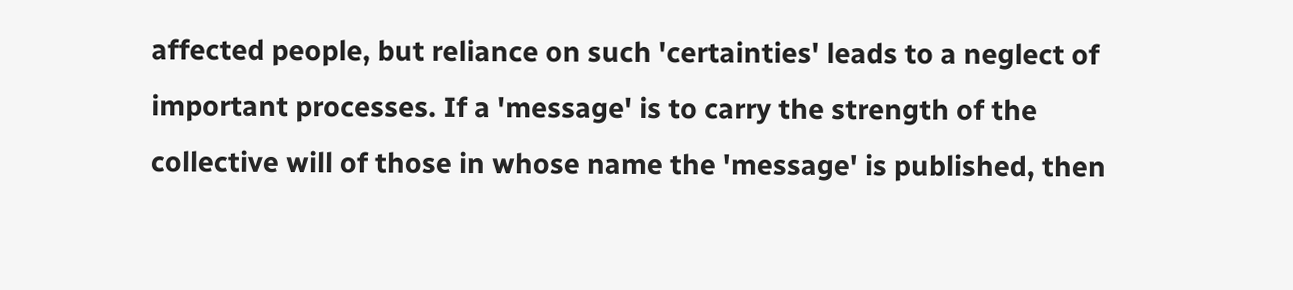affected people, but reliance on such 'certainties' leads to a neglect of important processes. If a 'message' is to carry the strength of the collective will of those in whose name the 'message' is published, then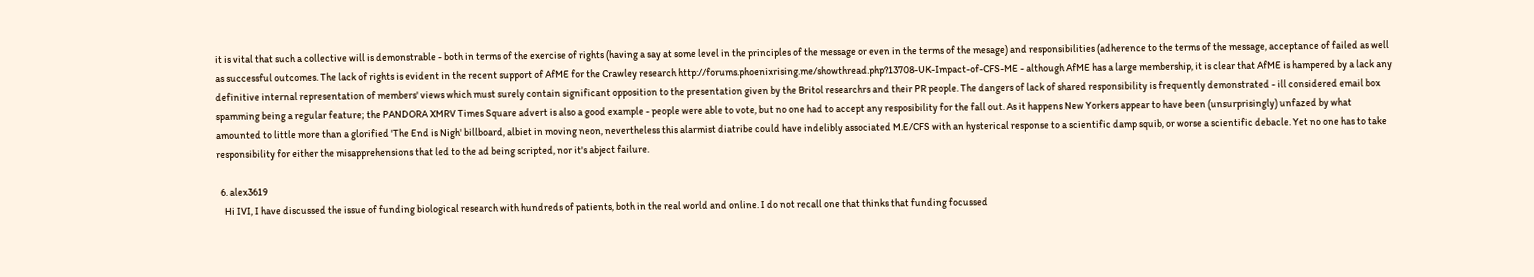it is vital that such a collective will is demonstrable - both in terms of the exercise of rights (having a say at some level in the principles of the message or even in the terms of the mesage) and responsibilities (adherence to the terms of the message, acceptance of failed as well as successful outcomes. The lack of rights is evident in the recent support of AfME for the Crawley research http://forums.phoenixrising.me/showthread.php?13708-UK-Impact-of-CFS-ME - although AfME has a large membership, it is clear that AfME is hampered by a lack any definitive internal representation of members' views which must surely contain significant opposition to the presentation given by the Britol researchrs and their PR people. The dangers of lack of shared responsibility is frequently demonstrated - ill considered email box spamming being a regular feature; the PANDORA XMRV Times Square advert is also a good example - people were able to vote, but no one had to accept any resposibility for the fall out. As it happens New Yorkers appear to have been (unsurprisingly) unfazed by what amounted to little more than a glorified 'The End is Nigh' billboard, albiet in moving neon, nevertheless this alarmist diatribe could have indelibly associated M.E/CFS with an hysterical response to a scientific damp squib, or worse a scientific debacle. Yet no one has to take responsibility for either the misapprehensions that led to the ad being scripted, nor it's abject failure.

  6. alex3619
    Hi IVI, I have discussed the issue of funding biological research with hundreds of patients, both in the real world and online. I do not recall one that thinks that funding focussed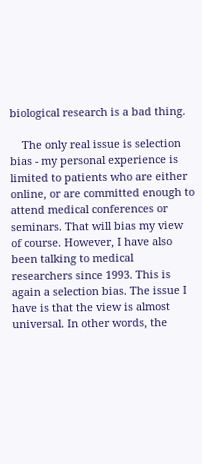biological research is a bad thing.

    The only real issue is selection bias - my personal experience is limited to patients who are either online, or are committed enough to attend medical conferences or seminars. That will bias my view of course. However, I have also been talking to medical researchers since 1993. This is again a selection bias. The issue I have is that the view is almost universal. In other words, the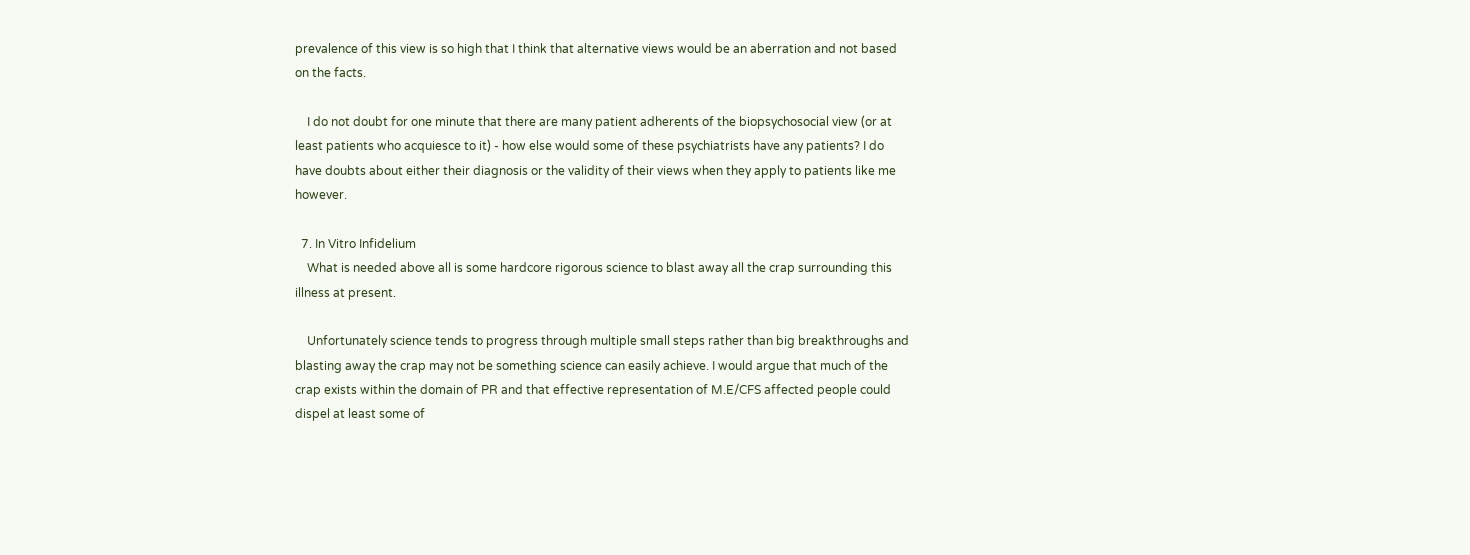prevalence of this view is so high that I think that alternative views would be an aberration and not based on the facts.

    I do not doubt for one minute that there are many patient adherents of the biopsychosocial view (or at least patients who acquiesce to it) - how else would some of these psychiatrists have any patients? I do have doubts about either their diagnosis or the validity of their views when they apply to patients like me however.

  7. In Vitro Infidelium
    What is needed above all is some hardcore rigorous science to blast away all the crap surrounding this illness at present.

    Unfortunately science tends to progress through multiple small steps rather than big breakthroughs and blasting away the crap may not be something science can easily achieve. I would argue that much of the crap exists within the domain of PR and that effective representation of M.E/CFS affected people could dispel at least some of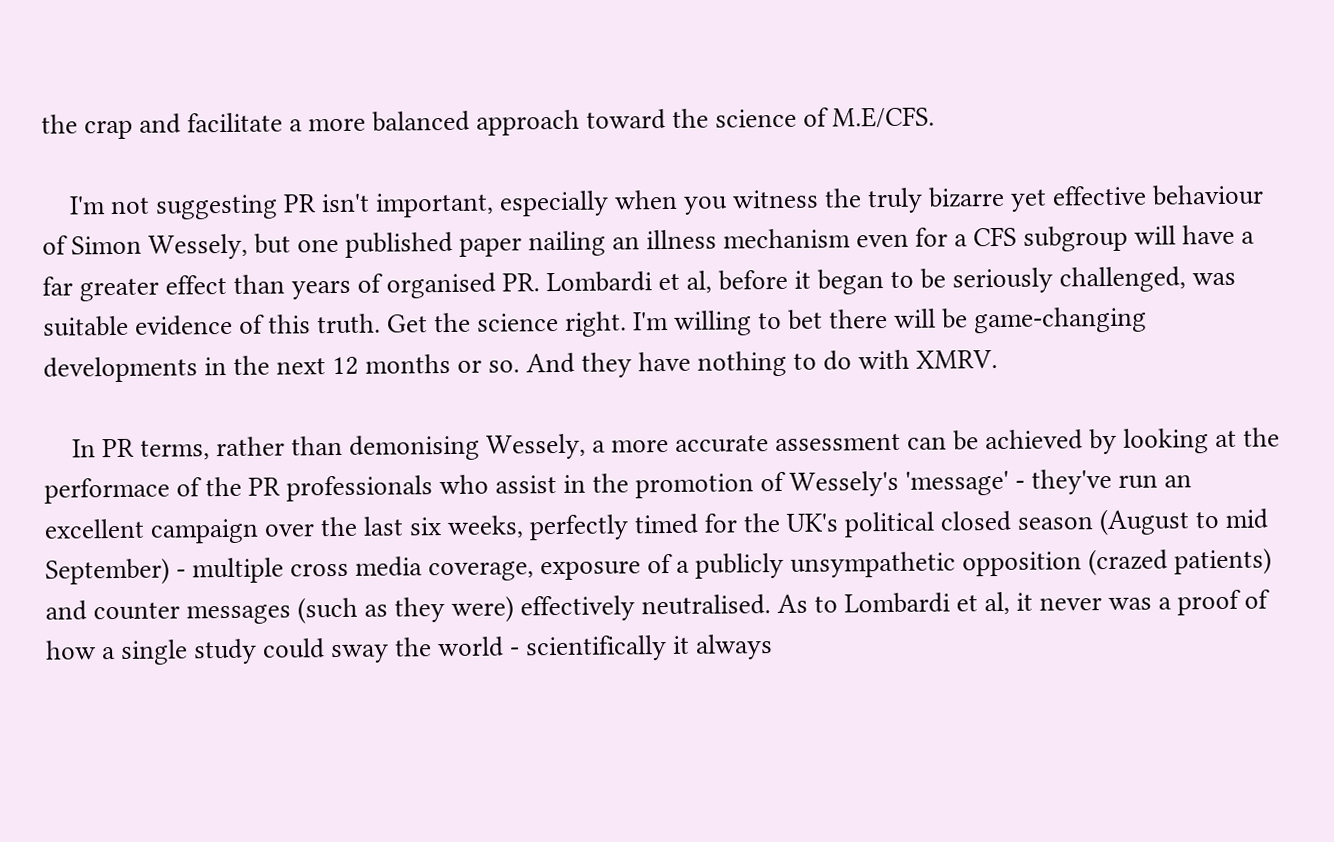the crap and facilitate a more balanced approach toward the science of M.E/CFS.

    I'm not suggesting PR isn't important, especially when you witness the truly bizarre yet effective behaviour of Simon Wessely, but one published paper nailing an illness mechanism even for a CFS subgroup will have a far greater effect than years of organised PR. Lombardi et al, before it began to be seriously challenged, was suitable evidence of this truth. Get the science right. I'm willing to bet there will be game-changing developments in the next 12 months or so. And they have nothing to do with XMRV.

    In PR terms, rather than demonising Wessely, a more accurate assessment can be achieved by looking at the performace of the PR professionals who assist in the promotion of Wessely's 'message' - they've run an excellent campaign over the last six weeks, perfectly timed for the UK's political closed season (August to mid September) - multiple cross media coverage, exposure of a publicly unsympathetic opposition (crazed patients) and counter messages (such as they were) effectively neutralised. As to Lombardi et al, it never was a proof of how a single study could sway the world - scientifically it always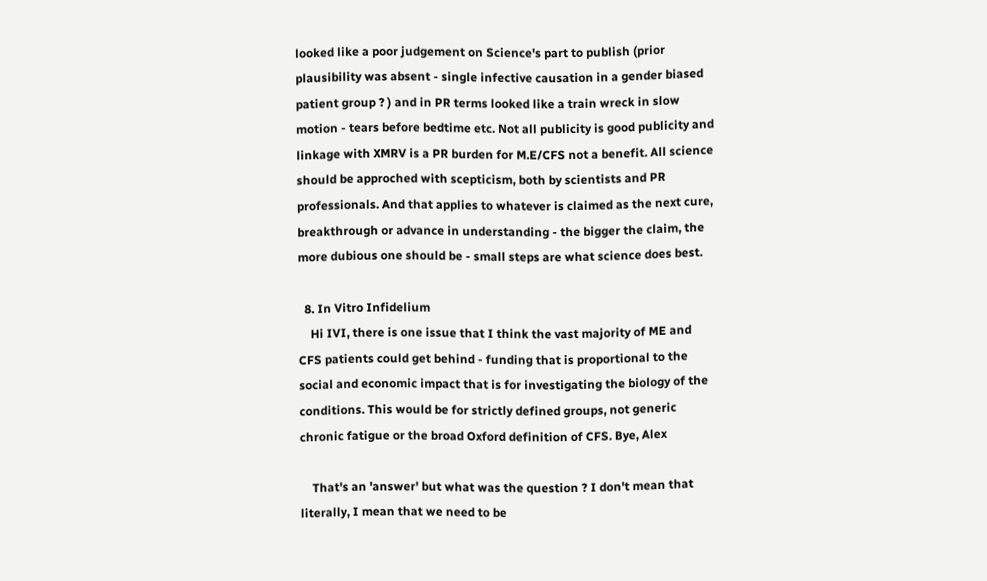looked like a poor judgement on Science's part to publish (prior plausibility was absent - single infective causation in a gender biased patient group ? ) and in PR terms looked like a train wreck in slow motion - tears before bedtime etc. Not all publicity is good publicity and linkage with XMRV is a PR burden for M.E/CFS not a benefit. All science should be approched with scepticism, both by scientists and PR professionals. And that applies to whatever is claimed as the next cure, breakthrough or advance in understanding - the bigger the claim, the more dubious one should be - small steps are what science does best.

  8. In Vitro Infidelium
    Hi IVI, there is one issue that I think the vast majority of ME and CFS patients could get behind - funding that is proportional to the social and economic impact that is for investigating the biology of the conditions. This would be for strictly defined groups, not generic chronic fatigue or the broad Oxford definition of CFS. Bye, Alex

    That's an 'answer' but what was the question ? I don't mean that literally, I mean that we need to be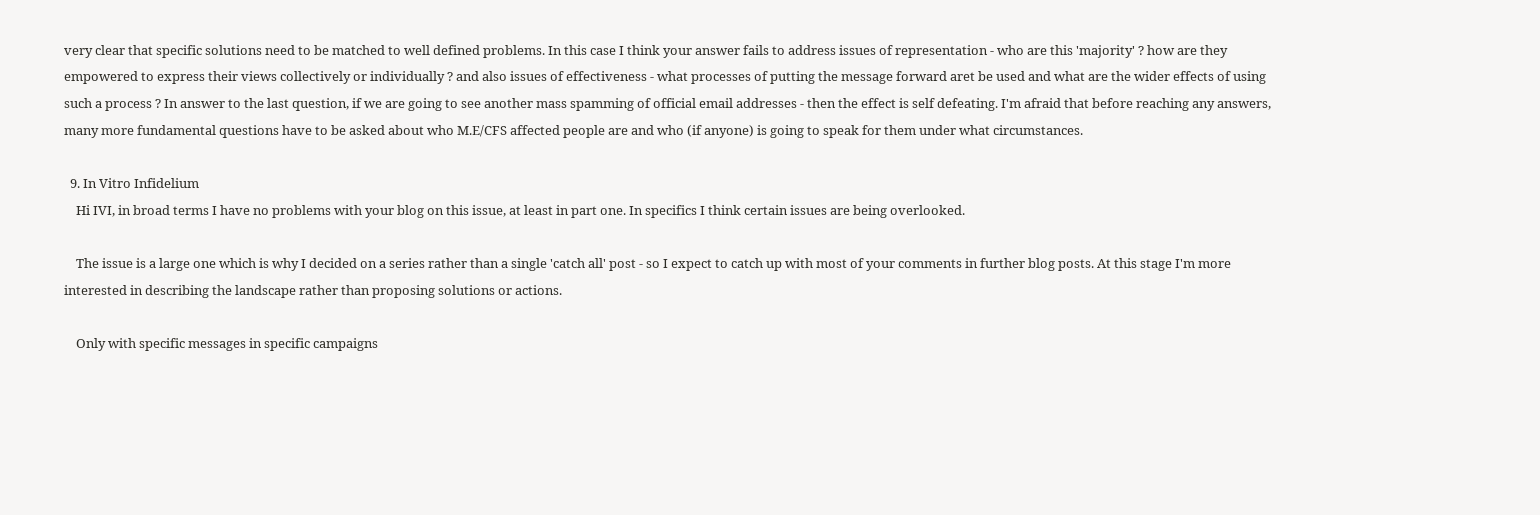very clear that specific solutions need to be matched to well defined problems. In this case I think your answer fails to address issues of representation - who are this 'majority' ? how are they empowered to express their views collectively or individually ? and also issues of effectiveness - what processes of putting the message forward aret be used and what are the wider effects of using such a process ? In answer to the last question, if we are going to see another mass spamming of official email addresses - then the effect is self defeating. I'm afraid that before reaching any answers, many more fundamental questions have to be asked about who M.E/CFS affected people are and who (if anyone) is going to speak for them under what circumstances.

  9. In Vitro Infidelium
    Hi IVI, in broad terms I have no problems with your blog on this issue, at least in part one. In specifics I think certain issues are being overlooked.

    The issue is a large one which is why I decided on a series rather than a single 'catch all' post - so I expect to catch up with most of your comments in further blog posts. At this stage I'm more interested in describing the landscape rather than proposing solutions or actions.

    Only with specific messages in specific campaigns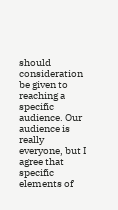should consideration be given to reaching a specific audience. Our audience is really everyone, but I agree that specific elements of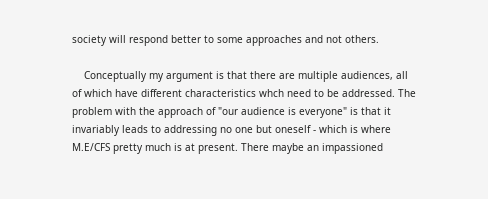society will respond better to some approaches and not others.

    Conceptually my argument is that there are multiple audiences, all of which have different characteristics whch need to be addressed. The problem with the approach of "our audience is everyone" is that it invariably leads to addressing no one but oneself - which is where M.E/CFS pretty much is at present. There maybe an impassioned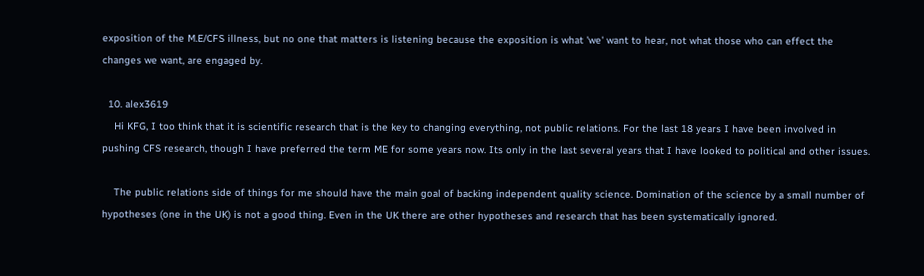exposition of the M.E/CFS illness, but no one that matters is listening because the exposition is what 'we' want to hear, not what those who can effect the changes we want, are engaged by.

  10. alex3619
    Hi KFG, I too think that it is scientific research that is the key to changing everything, not public relations. For the last 18 years I have been involved in pushing CFS research, though I have preferred the term ME for some years now. Its only in the last several years that I have looked to political and other issues.

    The public relations side of things for me should have the main goal of backing independent quality science. Domination of the science by a small number of hypotheses (one in the UK) is not a good thing. Even in the UK there are other hypotheses and research that has been systematically ignored.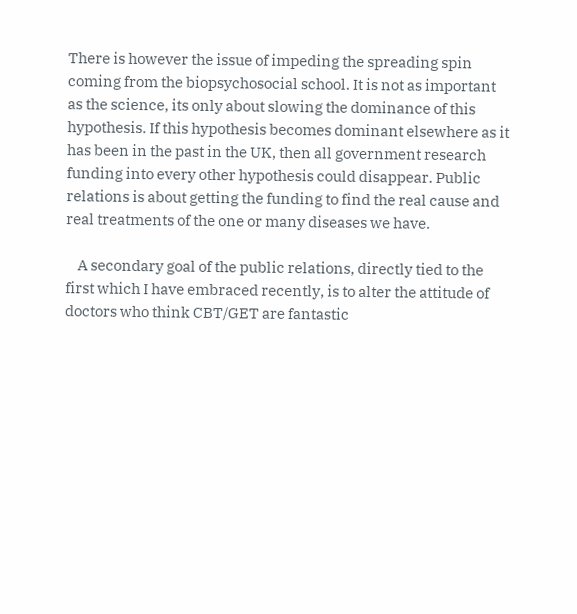There is however the issue of impeding the spreading spin coming from the biopsychosocial school. It is not as important as the science, its only about slowing the dominance of this hypothesis. If this hypothesis becomes dominant elsewhere as it has been in the past in the UK, then all government research funding into every other hypothesis could disappear. Public relations is about getting the funding to find the real cause and real treatments of the one or many diseases we have.

    A secondary goal of the public relations, directly tied to the first which I have embraced recently, is to alter the attitude of doctors who think CBT/GET are fantastic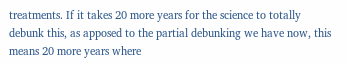treatments. If it takes 20 more years for the science to totally debunk this, as apposed to the partial debunking we have now, this means 20 more years where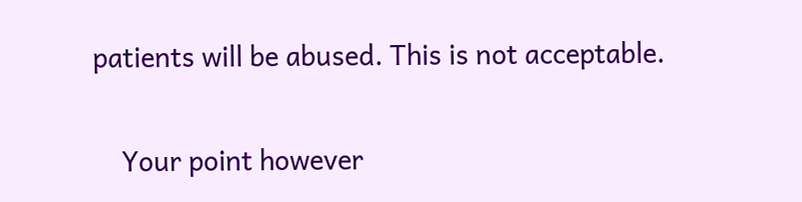patients will be abused. This is not acceptable.

    Your point however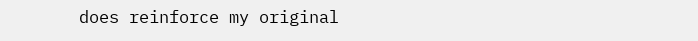does reinforce my original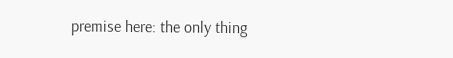premise here: the only thing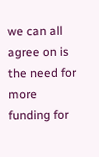we can all agree on is the need for more funding for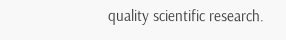quality scientific research.